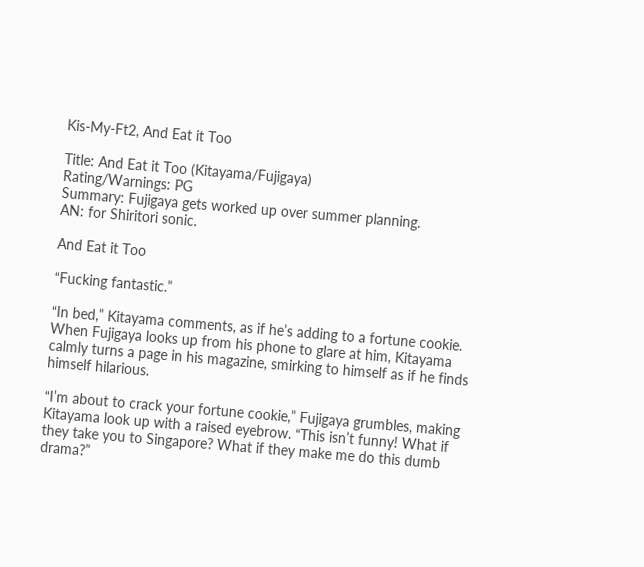Kis-My-Ft2, And Eat it Too

Title: And Eat it Too (Kitayama/Fujigaya)
Rating/Warnings: PG
Summary: Fujigaya gets worked up over summer planning.
AN: for Shiritori sonic.

And Eat it Too

“Fucking fantastic.”

“In bed,” Kitayama comments, as if he’s adding to a fortune cookie. When Fujigaya looks up from his phone to glare at him, Kitayama calmly turns a page in his magazine, smirking to himself as if he finds himself hilarious.

“I’m about to crack your fortune cookie,” Fujigaya grumbles, making Kitayama look up with a raised eyebrow. “This isn’t funny! What if they take you to Singapore? What if they make me do this dumb drama?”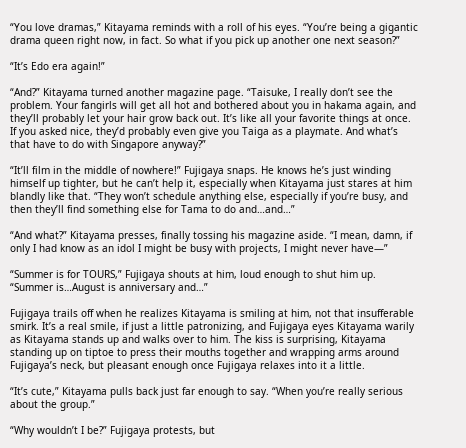“You love dramas,” Kitayama reminds with a roll of his eyes. “You’re being a gigantic drama queen right now, in fact. So what if you pick up another one next season?”

“It’s Edo era again!”

“And?” Kitayama turned another magazine page. “Taisuke, I really don’t see the problem. Your fangirls will get all hot and bothered about you in hakama again, and they’ll probably let your hair grow back out. It’s like all your favorite things at once. If you asked nice, they’d probably even give you Taiga as a playmate. And what’s that have to do with Singapore anyway?”

“It’ll film in the middle of nowhere!” Fujigaya snaps. He knows he’s just winding himself up tighter, but he can’t help it, especially when Kitayama just stares at him blandly like that. “They won’t schedule anything else, especially if you’re busy, and then they’ll find something else for Tama to do and…and…”

“And what?” Kitayama presses, finally tossing his magazine aside. “I mean, damn, if only I had know as an idol I might be busy with projects, I might never have—”

“Summer is for TOURS,” Fujigaya shouts at him, loud enough to shut him up. “Summer is…August is anniversary and…”

Fujigaya trails off when he realizes Kitayama is smiling at him, not that insufferable smirk. It’s a real smile, if just a little patronizing, and Fujigaya eyes Kitayama warily as Kitayama stands up and walks over to him. The kiss is surprising, Kitayama standing up on tiptoe to press their mouths together and wrapping arms around Fujigaya’s neck, but pleasant enough once Fujigaya relaxes into it a little.

“It’s cute,” Kitayama pulls back just far enough to say. “When you’re really serious about the group.”

“Why wouldn’t I be?” Fujigaya protests, but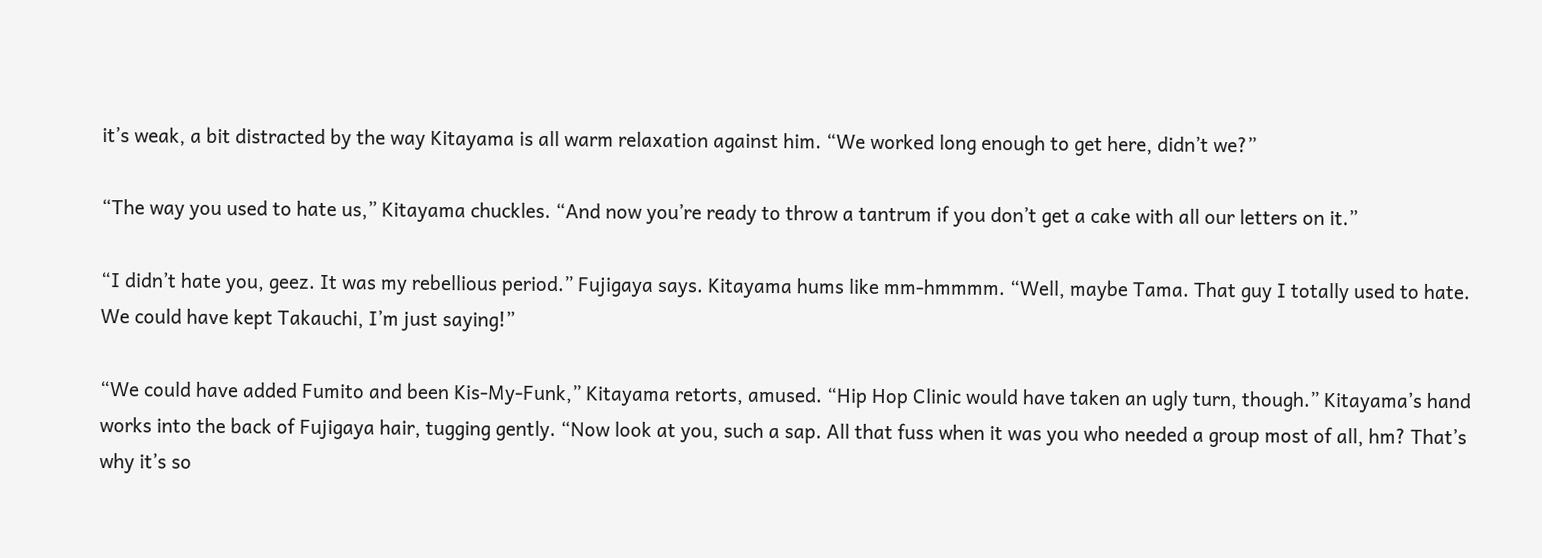it’s weak, a bit distracted by the way Kitayama is all warm relaxation against him. “We worked long enough to get here, didn’t we?”

“The way you used to hate us,” Kitayama chuckles. “And now you’re ready to throw a tantrum if you don’t get a cake with all our letters on it.”

“I didn’t hate you, geez. It was my rebellious period.” Fujigaya says. Kitayama hums like mm-hmmmm. “Well, maybe Tama. That guy I totally used to hate. We could have kept Takauchi, I’m just saying!”

“We could have added Fumito and been Kis-My-Funk,” Kitayama retorts, amused. “Hip Hop Clinic would have taken an ugly turn, though.” Kitayama’s hand works into the back of Fujigaya hair, tugging gently. “Now look at you, such a sap. All that fuss when it was you who needed a group most of all, hm? That’s why it’s so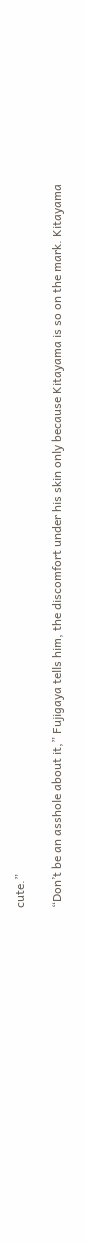cute.”

“Don’t be an asshole about it,” Fujigaya tells him, the discomfort under his skin only because Kitayama is so on the mark. Kitayama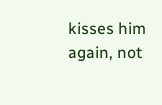kisses him again, not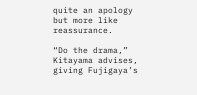quite an apology but more like reassurance.

“Do the drama,” Kitayama advises, giving Fujigaya’s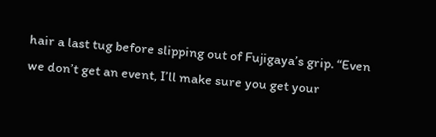hair a last tug before slipping out of Fujigaya’s grip. “Even we don’t get an event, I’ll make sure you get your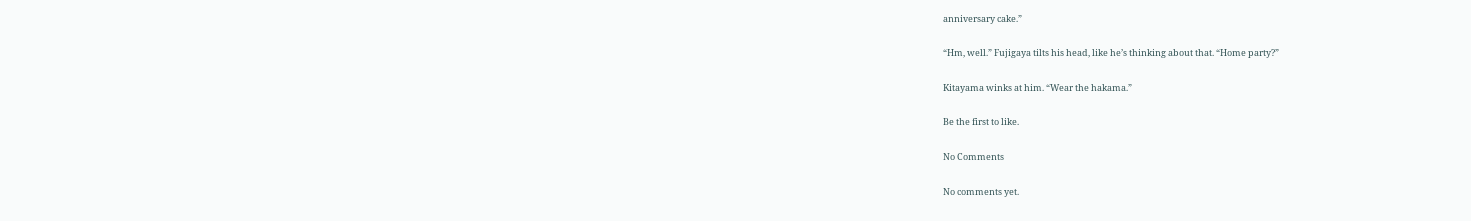anniversary cake.”

“Hm, well.” Fujigaya tilts his head, like he’s thinking about that. “Home party?”

Kitayama winks at him. “Wear the hakama.”

Be the first to like.

No Comments

No comments yet.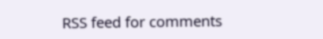RSS feed for comments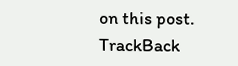on this post. TrackBack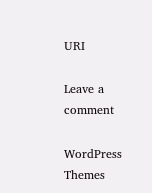URI

Leave a comment

WordPress Themes